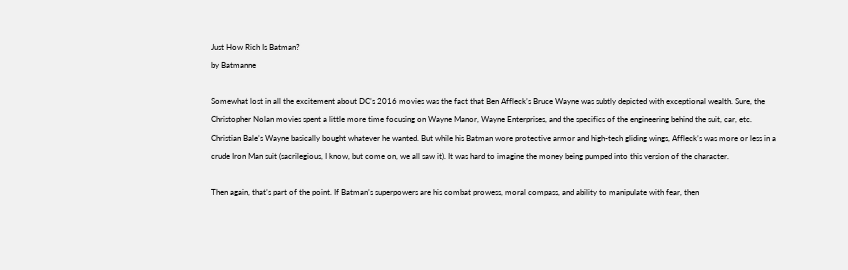Just How Rich Is Batman?
by Batmanne

Somewhat lost in all the excitement about DC’s 2016 movies was the fact that Ben Affleck’s Bruce Wayne was subtly depicted with exceptional wealth. Sure, the Christopher Nolan movies spent a little more time focusing on Wayne Manor, Wayne Enterprises, and the specifics of the engineering behind the suit, car, etc. Christian Bale’s Wayne basically bought whatever he wanted. But while his Batman wore protective armor and high-tech gliding wings, Affleck’s was more or less in a crude Iron Man suit (sacrilegious, I know, but come on, we all saw it). It was hard to imagine the money being pumped into this version of the character.

Then again, that’s part of the point. If Batman’s superpowers are his combat prowess, moral compass, and ability to manipulate with fear, then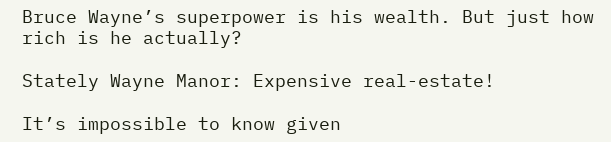Bruce Wayne’s superpower is his wealth. But just how rich is he actually?

Stately Wayne Manor: Expensive real-estate!

It’s impossible to know given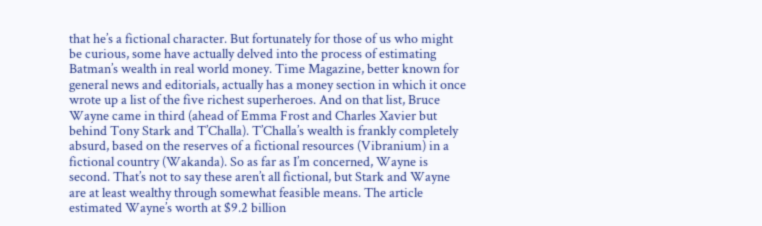that he’s a fictional character. But fortunately for those of us who might be curious, some have actually delved into the process of estimating Batman’s wealth in real world money. Time Magazine, better known for general news and editorials, actually has a money section in which it once wrote up a list of the five richest superheroes. And on that list, Bruce Wayne came in third (ahead of Emma Frost and Charles Xavier but behind Tony Stark and T’Challa). T’Challa’s wealth is frankly completely absurd, based on the reserves of a fictional resources (Vibranium) in a fictional country (Wakanda). So as far as I’m concerned, Wayne is second. That’s not to say these aren’t all fictional, but Stark and Wayne are at least wealthy through somewhat feasible means. The article estimated Wayne’s worth at $9.2 billion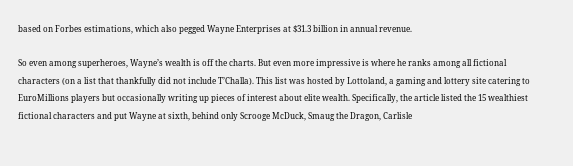based on Forbes estimations, which also pegged Wayne Enterprises at $31.3 billion in annual revenue.

So even among superheroes, Wayne’s wealth is off the charts. But even more impressive is where he ranks among all fictional characters (on a list that thankfully did not include T’Challa). This list was hosted by Lottoland, a gaming and lottery site catering to EuroMillions players but occasionally writing up pieces of interest about elite wealth. Specifically, the article listed the 15 wealthiest fictional characters and put Wayne at sixth, behind only Scrooge McDuck, Smaug the Dragon, Carlisle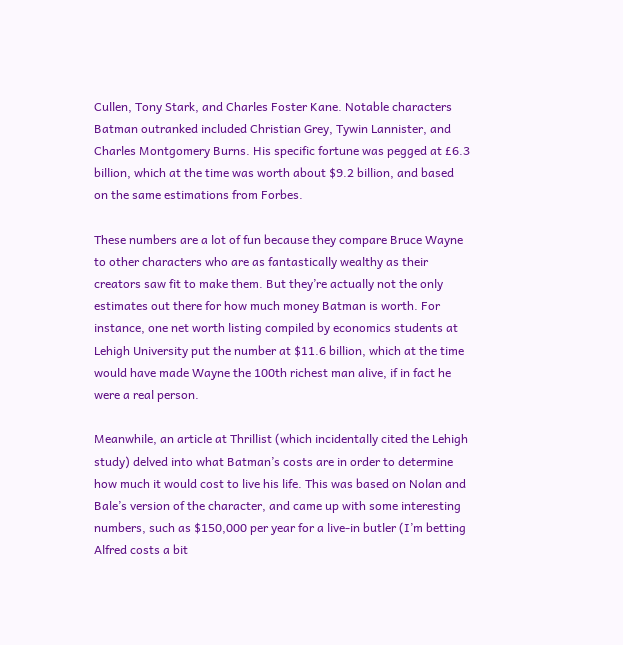Cullen, Tony Stark, and Charles Foster Kane. Notable characters Batman outranked included Christian Grey, Tywin Lannister, and Charles Montgomery Burns. His specific fortune was pegged at £6.3 billion, which at the time was worth about $9.2 billion, and based on the same estimations from Forbes.

These numbers are a lot of fun because they compare Bruce Wayne to other characters who are as fantastically wealthy as their creators saw fit to make them. But they’re actually not the only estimates out there for how much money Batman is worth. For instance, one net worth listing compiled by economics students at Lehigh University put the number at $11.6 billion, which at the time would have made Wayne the 100th richest man alive, if in fact he were a real person.

Meanwhile, an article at Thrillist (which incidentally cited the Lehigh study) delved into what Batman’s costs are in order to determine how much it would cost to live his life. This was based on Nolan and Bale’s version of the character, and came up with some interesting numbers, such as $150,000 per year for a live-in butler (I’m betting Alfred costs a bit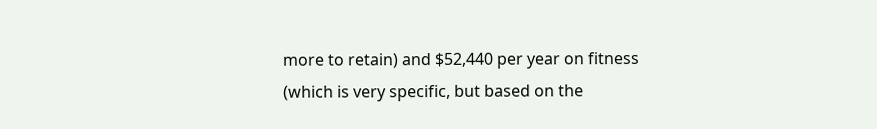more to retain) and $52,440 per year on fitness (which is very specific, but based on the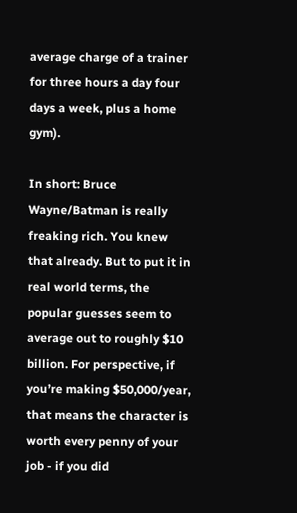average charge of a trainer for three hours a day four days a week, plus a home gym).

In short: Bruce Wayne/Batman is really freaking rich. You knew that already. But to put it in real world terms, the popular guesses seem to average out to roughly $10 billion. For perspective, if you’re making $50,000/year, that means the character is worth every penny of your job - if you did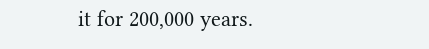it for 200,000 years.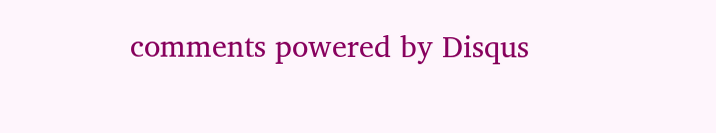comments powered by Disqus